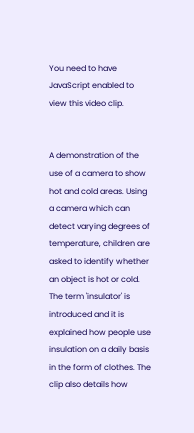You need to have JavaScript enabled to view this video clip.


A demonstration of the use of a camera to show hot and cold areas. Using a camera which can detect varying degrees of temperature, children are asked to identify whether an object is hot or cold. The term 'insulator' is introduced and it is explained how people use insulation on a daily basis in the form of clothes. The clip also details how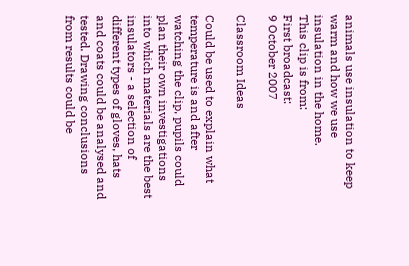animals use insulation to keep warm and how we use insulation in the home.
This clip is from:
First broadcast:
9 October 2007

Classroom Ideas

Could be used to explain what temperature is and after watching the clip, pupils could plan their own investigations into which materials are the best insulators - a selection of different types of gloves, hats and coats could be analysed and tested. Drawing conclusions from results could be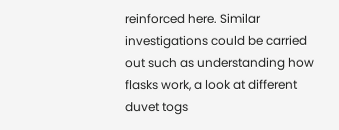reinforced here. Similar investigations could be carried out such as understanding how flasks work, a look at different duvet togs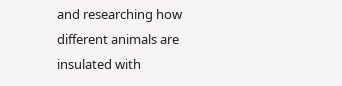and researching how different animals are insulated with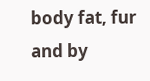body fat, fur and by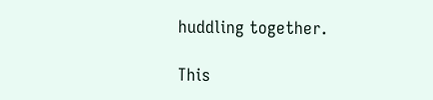huddling together.

This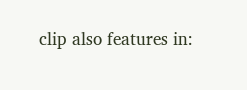clip also features in: